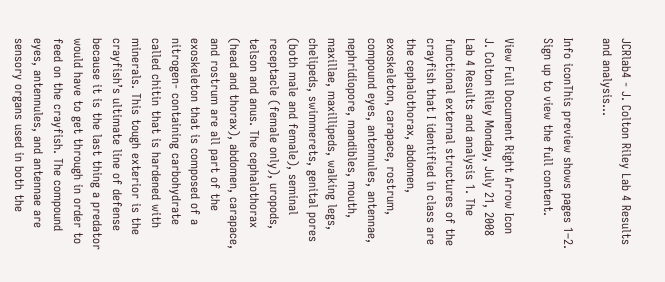JCRlab4 - J. Colton Riley Lab 4 Results and analysis...

Info iconThis preview shows pages 1–2. Sign up to view the full content.

View Full Document Right Arrow Icon
J. Colton Riley Monday, July 21, 2008 Lab 4 Results and analysis 1. The functional external structures of the crayfish that I identified in class are the cephalothorax, abdomen, exoskeleton, carapace, rostrum, compound eyes, antennules, antennae, nephridiopore, mandibles, mouth, maxillae, maxillipeds, walking legs, chelipeds, swimmerets, genital pores (both male and female), seminal receptacle (female only), uropods, telson and anus. The cephalothorax (head and thorax), abdomen, carapace, and rostrum are all part of the exoskeleton that is composed of a nitrogen- containing carbohydrate called chitin that is hardened with minerals. This tough exterior is the crayfish’s ultimate line of defense because it is the last thing a predator would have to get through in order to feed on the crayfish. The compound eyes, antennules, and antennae are sensory organs used in both the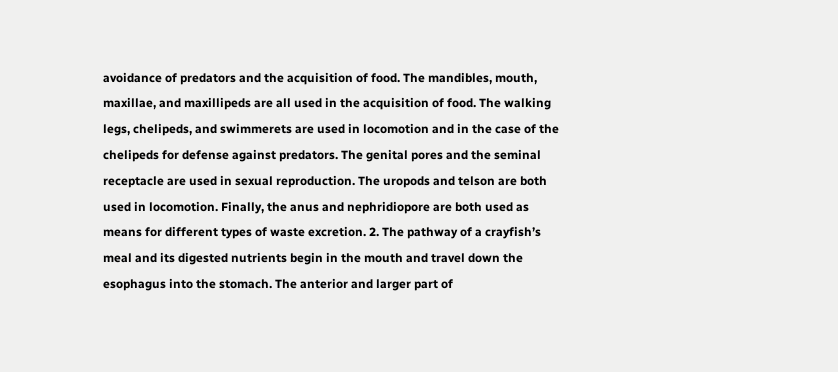avoidance of predators and the acquisition of food. The mandibles, mouth, maxillae, and maxillipeds are all used in the acquisition of food. The walking legs, chelipeds, and swimmerets are used in locomotion and in the case of the chelipeds for defense against predators. The genital pores and the seminal receptacle are used in sexual reproduction. The uropods and telson are both used in locomotion. Finally, the anus and nephridiopore are both used as means for different types of waste excretion. 2. The pathway of a crayfish’s meal and its digested nutrients begin in the mouth and travel down the esophagus into the stomach. The anterior and larger part of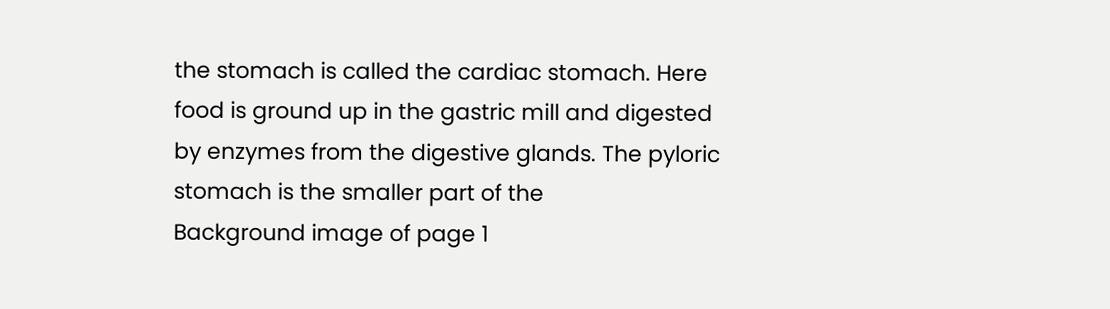the stomach is called the cardiac stomach. Here food is ground up in the gastric mill and digested by enzymes from the digestive glands. The pyloric stomach is the smaller part of the
Background image of page 1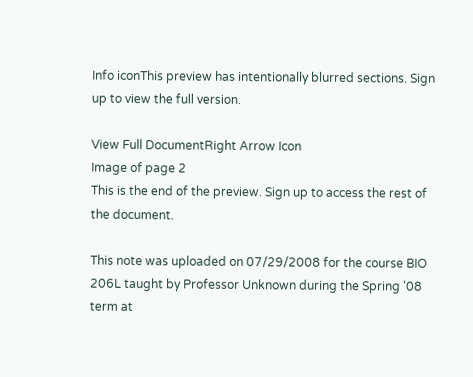Info iconThis preview has intentionally blurred sections. Sign up to view the full version.

View Full DocumentRight Arrow Icon
Image of page 2
This is the end of the preview. Sign up to access the rest of the document.

This note was uploaded on 07/29/2008 for the course BIO 206L taught by Professor Unknown during the Spring '08 term at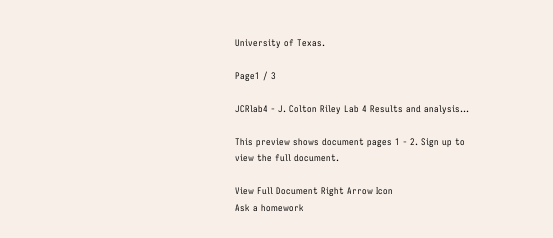University of Texas.

Page1 / 3

JCRlab4 - J. Colton Riley Lab 4 Results and analysis...

This preview shows document pages 1 - 2. Sign up to view the full document.

View Full Document Right Arrow Icon
Ask a homework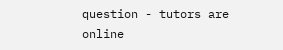question - tutors are online